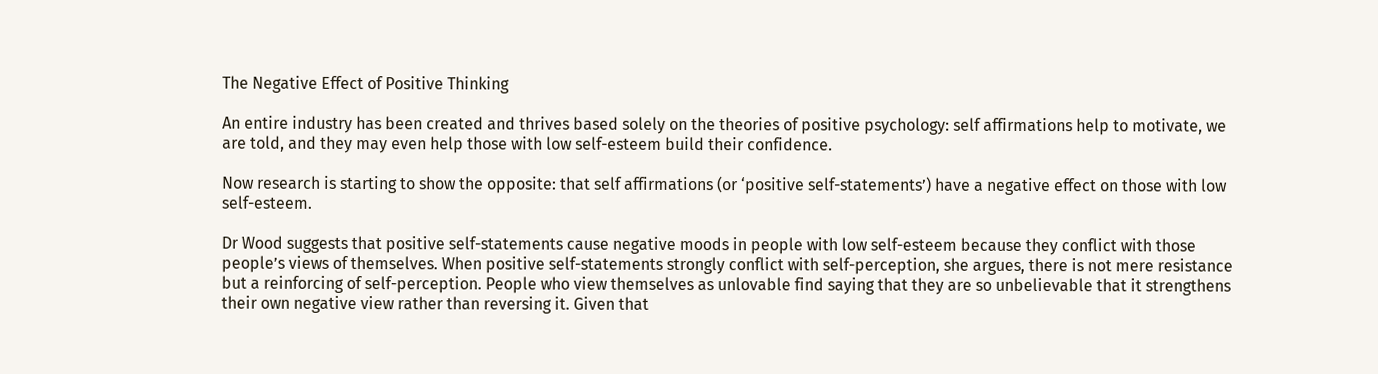The Negative Effect of Positive Thinking

An entire industry has been created and thrives based solely on the theories of positive psychology: self affirmations help to motivate, we are told, and they may even help those with low self-esteem build their confidence.

Now research is starting to show the opposite: that self affirmations (or ‘positive self-statements’) have a negative effect on those with low self-esteem.

Dr Wood suggests that positive self-statements cause negative moods in people with low self-esteem because they conflict with those people’s views of themselves. When positive self-statements strongly conflict with self-perception, she argues, there is not mere resistance but a reinforcing of self-perception. People who view themselves as unlovable find saying that they are so unbelievable that it strengthens their own negative view rather than reversing it. Given that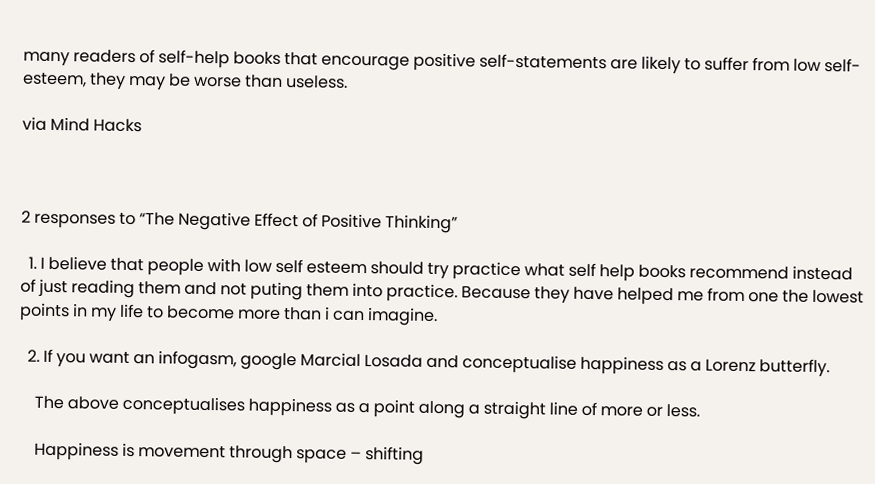many readers of self-help books that encourage positive self-statements are likely to suffer from low self-esteem, they may be worse than useless.

via Mind Hacks



2 responses to “The Negative Effect of Positive Thinking”

  1. I believe that people with low self esteem should try practice what self help books recommend instead of just reading them and not puting them into practice. Because they have helped me from one the lowest points in my life to become more than i can imagine.

  2. If you want an infogasm, google Marcial Losada and conceptualise happiness as a Lorenz butterfly.

    The above conceptualises happiness as a point along a straight line of more or less.

    Happiness is movement through space – shifting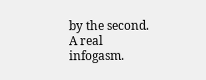by the second. A real infogasm.